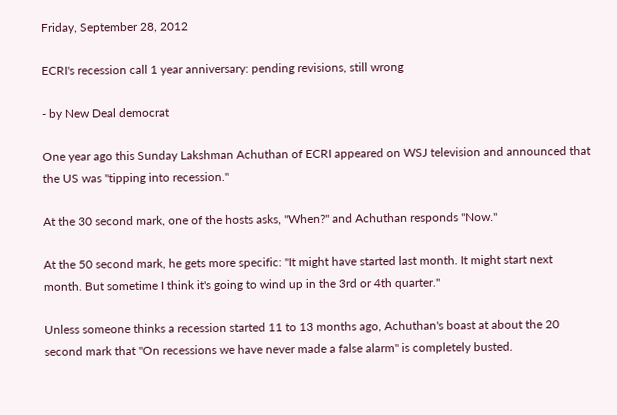Friday, September 28, 2012

ECRI's recession call 1 year anniversary: pending revisions, still wrong

- by New Deal democrat

One year ago this Sunday Lakshman Achuthan of ECRI appeared on WSJ television and announced that the US was "tipping into recession."

At the 30 second mark, one of the hosts asks, "When?" and Achuthan responds "Now."

At the 50 second mark, he gets more specific: "It might have started last month. It might start next month. But sometime I think it's going to wind up in the 3rd or 4th quarter."

Unless someone thinks a recession started 11 to 13 months ago, Achuthan's boast at about the 20 second mark that "On recessions we have never made a false alarm" is completely busted.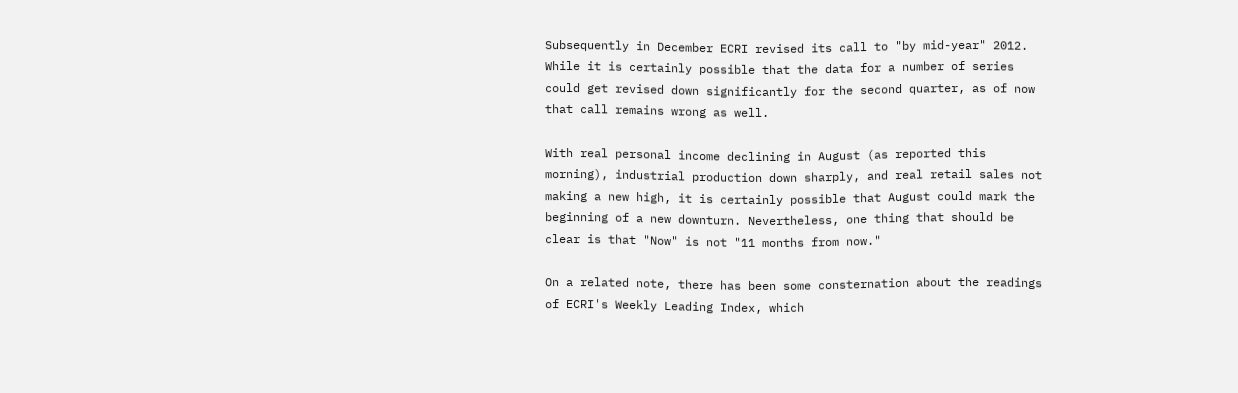Subsequently in December ECRI revised its call to "by mid-year" 2012. While it is certainly possible that the data for a number of series could get revised down significantly for the second quarter, as of now that call remains wrong as well.

With real personal income declining in August (as reported this morning), industrial production down sharply, and real retail sales not making a new high, it is certainly possible that August could mark the beginning of a new downturn. Nevertheless, one thing that should be clear is that "Now" is not "11 months from now."

On a related note, there has been some consternation about the readings of ECRI's Weekly Leading Index, which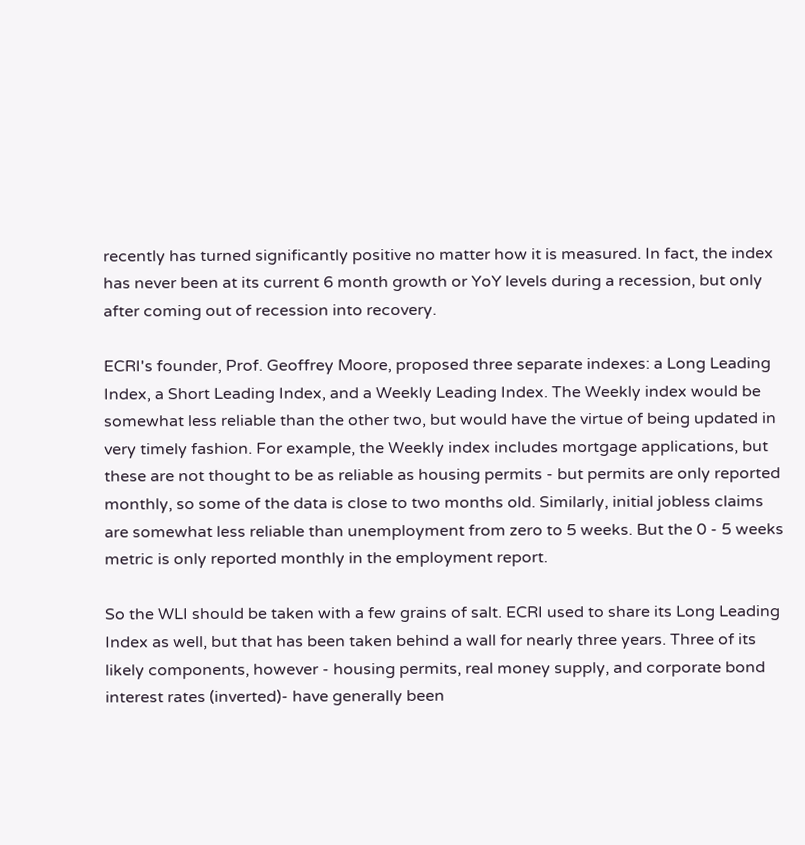recently has turned significantly positive no matter how it is measured. In fact, the index has never been at its current 6 month growth or YoY levels during a recession, but only after coming out of recession into recovery.

ECRI's founder, Prof. Geoffrey Moore, proposed three separate indexes: a Long Leading Index, a Short Leading Index, and a Weekly Leading Index. The Weekly index would be somewhat less reliable than the other two, but would have the virtue of being updated in very timely fashion. For example, the Weekly index includes mortgage applications, but these are not thought to be as reliable as housing permits - but permits are only reported monthly, so some of the data is close to two months old. Similarly, initial jobless claims are somewhat less reliable than unemployment from zero to 5 weeks. But the 0 - 5 weeks metric is only reported monthly in the employment report.

So the WLI should be taken with a few grains of salt. ECRI used to share its Long Leading Index as well, but that has been taken behind a wall for nearly three years. Three of its likely components, however - housing permits, real money supply, and corporate bond interest rates (inverted)- have generally been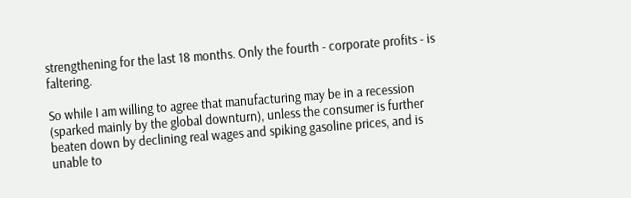strengthening for the last 18 months. Only the fourth - corporate profits - is faltering.

So while I am willing to agree that manufacturing may be in a recession (sparked mainly by the global downturn), unless the consumer is further beaten down by declining real wages and spiking gasoline prices, and is unable to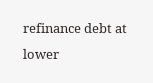refinance debt at lower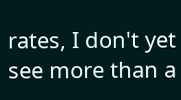rates, I don't yet see more than a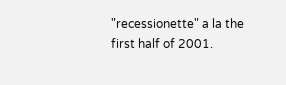"recessionette" a la the first half of 2001.